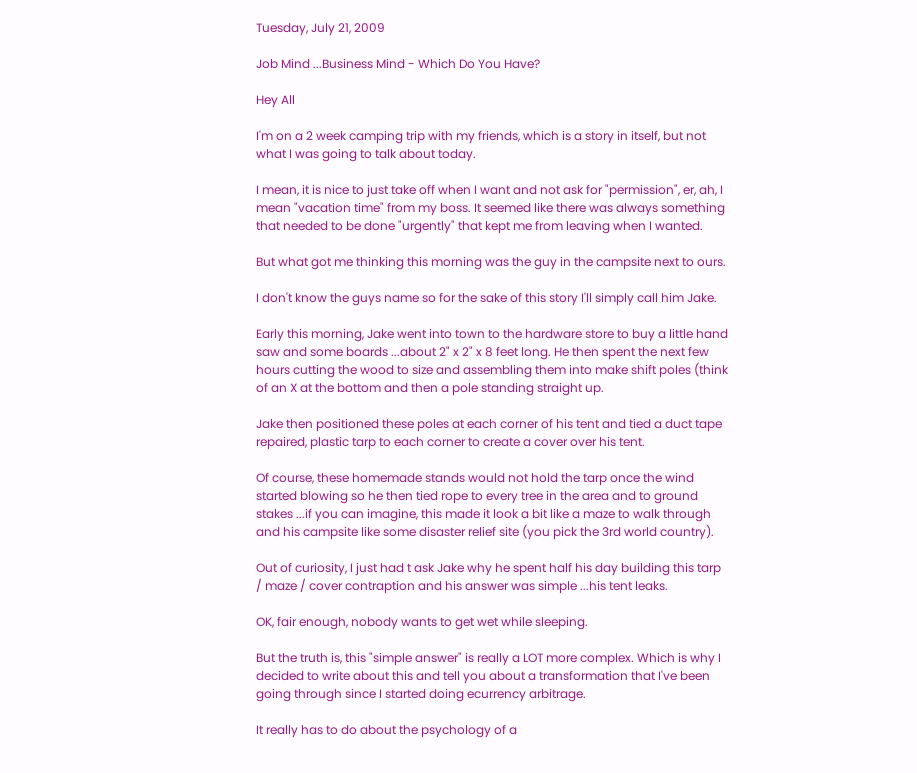Tuesday, July 21, 2009

Job Mind ...Business Mind - Which Do You Have?

Hey All

I'm on a 2 week camping trip with my friends, which is a story in itself, but not what I was going to talk about today.

I mean, it is nice to just take off when I want and not ask for "permission", er, ah, I mean "vacation time" from my boss. It seemed like there was always something that needed to be done "urgently" that kept me from leaving when I wanted.

But what got me thinking this morning was the guy in the campsite next to ours.

I don't know the guys name so for the sake of this story I'll simply call him Jake.

Early this morning, Jake went into town to the hardware store to buy a little hand saw and some boards ...about 2" x 2" x 8 feet long. He then spent the next few hours cutting the wood to size and assembling them into make shift poles (think of an X at the bottom and then a pole standing straight up.

Jake then positioned these poles at each corner of his tent and tied a duct tape repaired, plastic tarp to each corner to create a cover over his tent.

Of course, these homemade stands would not hold the tarp once the wind started blowing so he then tied rope to every tree in the area and to ground stakes ...if you can imagine, this made it look a bit like a maze to walk through and his campsite like some disaster relief site (you pick the 3rd world country).

Out of curiosity, I just had t ask Jake why he spent half his day building this tarp / maze / cover contraption and his answer was simple ...his tent leaks.

OK, fair enough, nobody wants to get wet while sleeping.

But the truth is, this "simple answer" is really a LOT more complex. Which is why I decided to write about this and tell you about a transformation that I've been going through since I started doing ecurrency arbitrage.

It really has to do about the psychology of a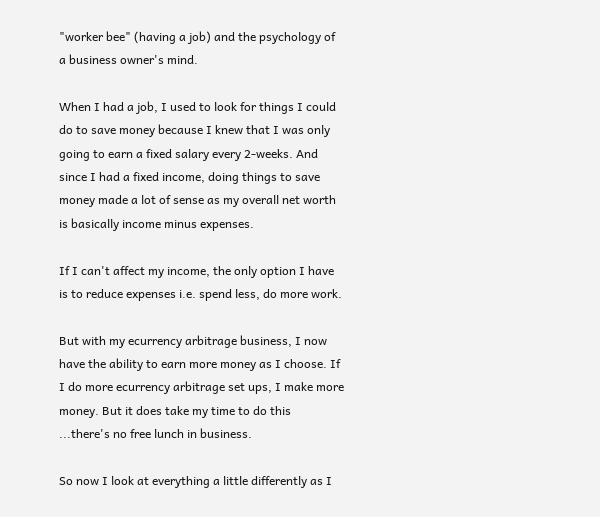"worker bee" (having a job) and the psychology of a business owner's mind.

When I had a job, I used to look for things I could do to save money because I knew that I was only going to earn a fixed salary every 2-weeks. And since I had a fixed income, doing things to save money made a lot of sense as my overall net worth is basically income minus expenses.

If I can't affect my income, the only option I have is to reduce expenses i.e. spend less, do more work.

But with my ecurrency arbitrage business, I now have the ability to earn more money as I choose. If I do more ecurrency arbitrage set ups, I make more money. But it does take my time to do this ...there's no free lunch in business.

So now I look at everything a little differently as I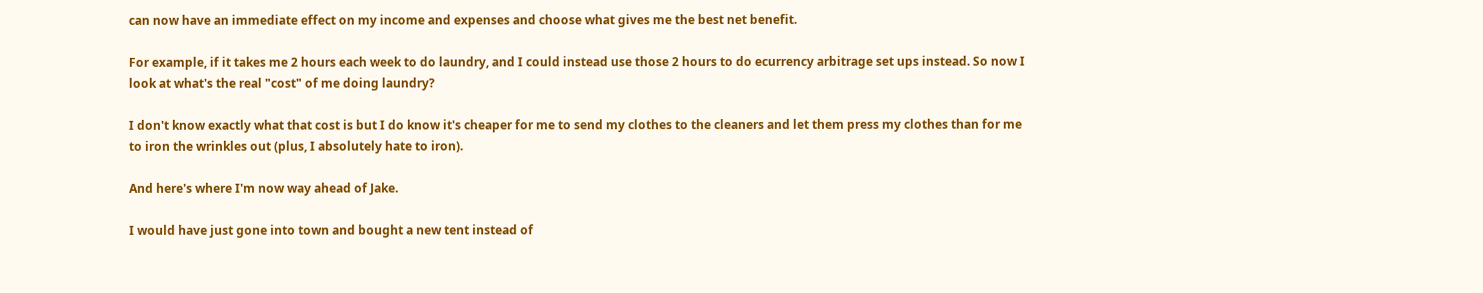can now have an immediate effect on my income and expenses and choose what gives me the best net benefit.

For example, if it takes me 2 hours each week to do laundry, and I could instead use those 2 hours to do ecurrency arbitrage set ups instead. So now I look at what's the real "cost" of me doing laundry?

I don't know exactly what that cost is but I do know it's cheaper for me to send my clothes to the cleaners and let them press my clothes than for me to iron the wrinkles out (plus, I absolutely hate to iron).

And here's where I'm now way ahead of Jake.

I would have just gone into town and bought a new tent instead of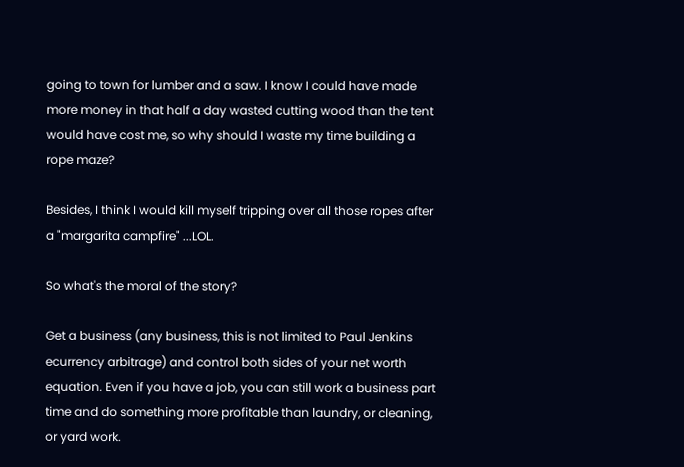going to town for lumber and a saw. I know I could have made more money in that half a day wasted cutting wood than the tent would have cost me, so why should I waste my time building a rope maze?

Besides, I think I would kill myself tripping over all those ropes after a "margarita campfire" ...LOL.

So what's the moral of the story?

Get a business (any business, this is not limited to Paul Jenkins ecurrency arbitrage) and control both sides of your net worth equation. Even if you have a job, you can still work a business part time and do something more profitable than laundry, or cleaning, or yard work.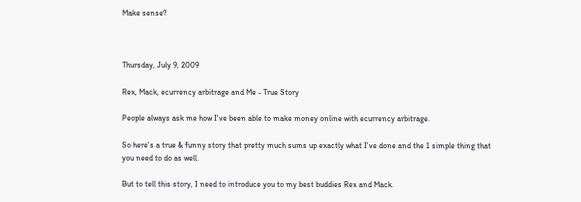Make sense?



Thursday, July 9, 2009

Rex, Mack, ecurrency arbitrage and Me - True Story

People always ask me how I've been able to make money online with ecurrency arbitrage.

So here's a true & funny story that pretty much sums up exactly what I've done and the 1 simple thing that you need to do as well.

But to tell this story, I need to introduce you to my best buddies Rex and Mack.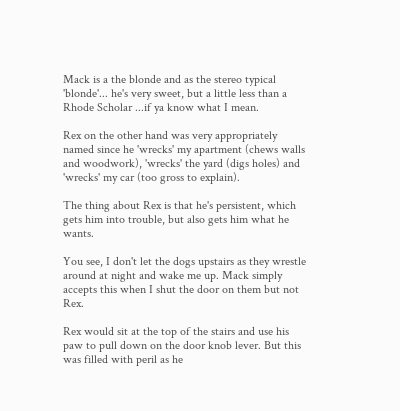Mack is a the blonde and as the stereo typical 'blonde'... he's very sweet, but a little less than a Rhode Scholar ...if ya know what I mean.

Rex on the other hand was very appropriately named since he 'wrecks' my apartment (chews walls and woodwork), 'wrecks' the yard (digs holes) and 'wrecks' my car (too gross to explain).

The thing about Rex is that he's persistent, which gets him into trouble, but also gets him what he wants.

You see, I don't let the dogs upstairs as they wrestle around at night and wake me up. Mack simply accepts this when I shut the door on them but not Rex.

Rex would sit at the top of the stairs and use his paw to pull down on the door knob lever. But this was filled with peril as he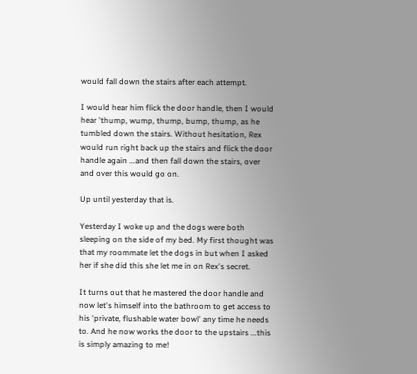would fall down the stairs after each attempt.

I would hear him flick the door handle, then I would hear 'thump, wump, thump, bump, thump, as he tumbled down the stairs. Without hesitation, Rex would run right back up the stairs and flick the door handle again ...and then fall down the stairs, over and over this would go on.

Up until yesterday that is.

Yesterday I woke up and the dogs were both sleeping on the side of my bed. My first thought was that my roommate let the dogs in but when I asked her if she did this she let me in on Rex's secret.

It turns out that he mastered the door handle and now let's himself into the bathroom to get access to his 'private, flushable water bowl' any time he needs to. And he now works the door to the upstairs ...this is simply amazing to me!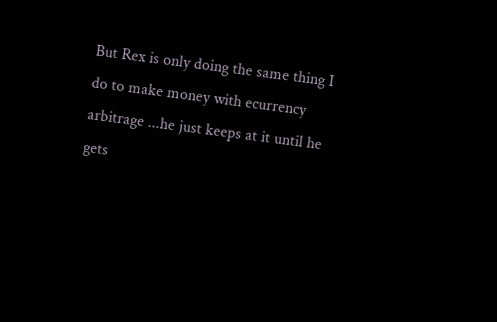But Rex is only doing the same thing I do to make money with ecurrency arbitrage ...he just keeps at it until he gets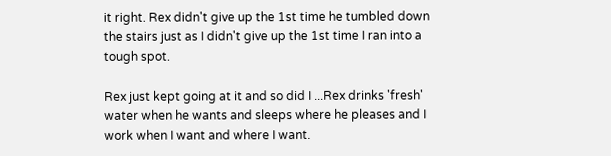it right. Rex didn't give up the 1st time he tumbled down the stairs just as I didn't give up the 1st time I ran into a tough spot.

Rex just kept going at it and so did I ...Rex drinks 'fresh' water when he wants and sleeps where he pleases and I work when I want and where I want.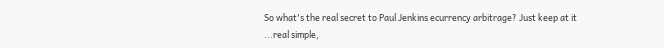So what's the real secret to Paul Jenkins ecurrency arbitrage? Just keep at it ...real simple,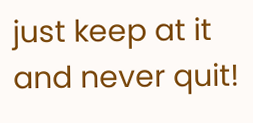just keep at it and never quit!